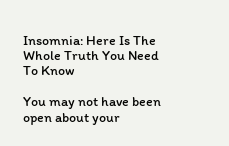Insomnia: Here Is The Whole Truth You Need To Know

You may not have been open about your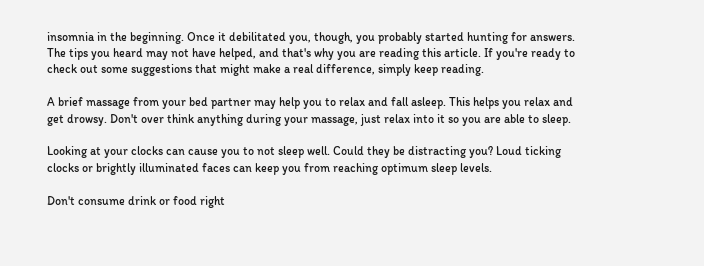insomnia in the beginning. Once it debilitated you, though, you probably started hunting for answers. The tips you heard may not have helped, and that's why you are reading this article. If you're ready to check out some suggestions that might make a real difference, simply keep reading.

A brief massage from your bed partner may help you to relax and fall asleep. This helps you relax and get drowsy. Don't over think anything during your massage, just relax into it so you are able to sleep.

Looking at your clocks can cause you to not sleep well. Could they be distracting you? Loud ticking clocks or brightly illuminated faces can keep you from reaching optimum sleep levels.

Don't consume drink or food right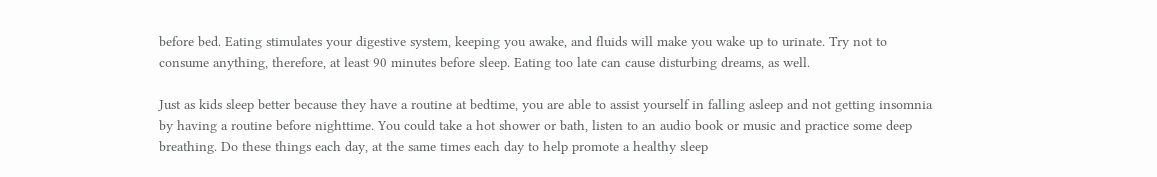before bed. Eating stimulates your digestive system, keeping you awake, and fluids will make you wake up to urinate. Try not to consume anything, therefore, at least 90 minutes before sleep. Eating too late can cause disturbing dreams, as well.

Just as kids sleep better because they have a routine at bedtime, you are able to assist yourself in falling asleep and not getting insomnia by having a routine before nighttime. You could take a hot shower or bath, listen to an audio book or music and practice some deep breathing. Do these things each day, at the same times each day to help promote a healthy sleep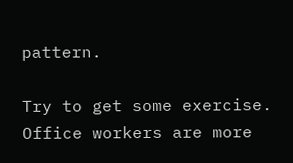pattern.

Try to get some exercise. Office workers are more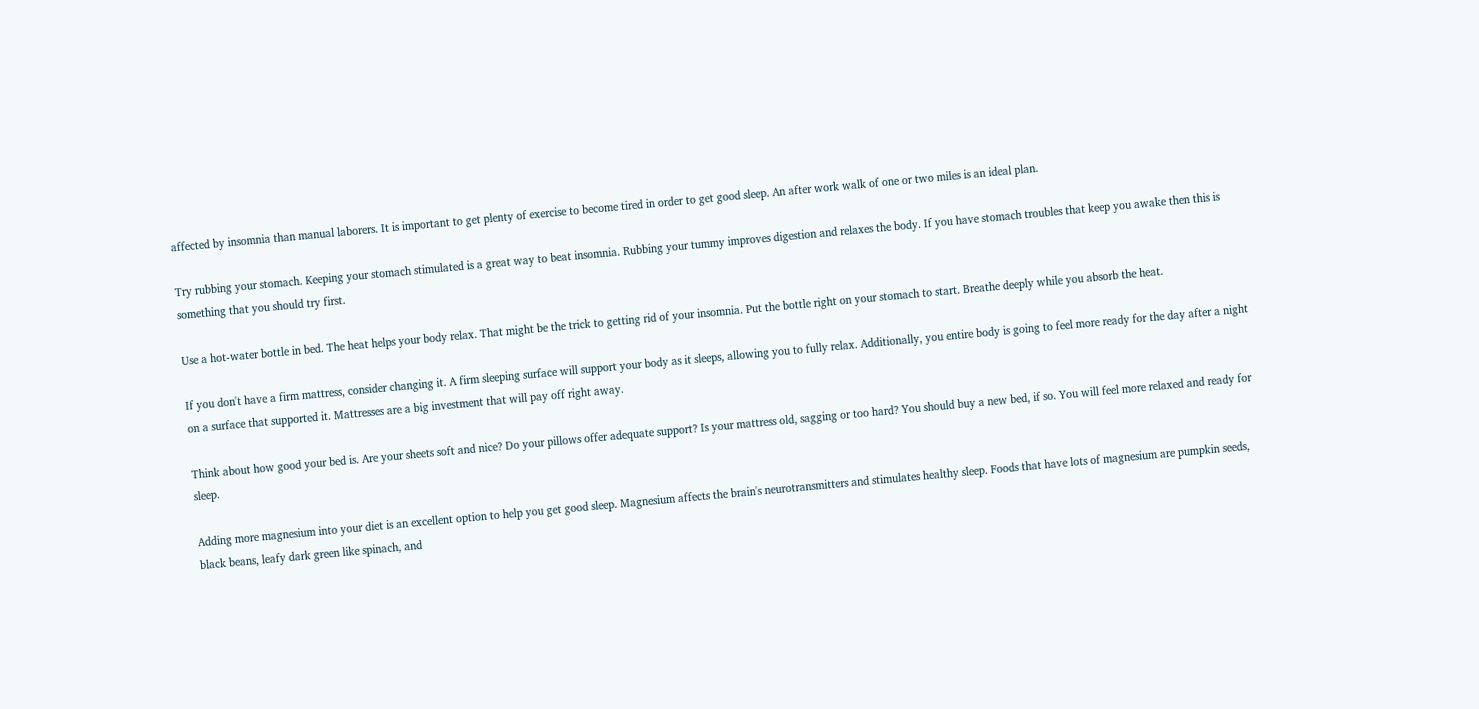affected by insomnia than manual laborers. It is important to get plenty of exercise to become tired in order to get good sleep. An after work walk of one or two miles is an ideal plan.

Try rubbing your stomach. Keeping your stomach stimulated is a great way to beat insomnia. Rubbing your tummy improves digestion and relaxes the body. If you have stomach troubles that keep you awake then this is something that you should try first.

Use a hot-water bottle in bed. The heat helps your body relax. That might be the trick to getting rid of your insomnia. Put the bottle right on your stomach to start. Breathe deeply while you absorb the heat.

If you don't have a firm mattress, consider changing it. A firm sleeping surface will support your body as it sleeps, allowing you to fully relax. Additionally, you entire body is going to feel more ready for the day after a night on a surface that supported it. Mattresses are a big investment that will pay off right away.

Think about how good your bed is. Are your sheets soft and nice? Do your pillows offer adequate support? Is your mattress old, sagging or too hard? You should buy a new bed, if so. You will feel more relaxed and ready for sleep.

Adding more magnesium into your diet is an excellent option to help you get good sleep. Magnesium affects the brain's neurotransmitters and stimulates healthy sleep. Foods that have lots of magnesium are pumpkin seeds, black beans, leafy dark green like spinach, and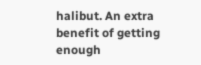halibut. An extra benefit of getting enough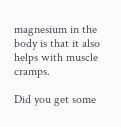magnesium in the body is that it also helps with muscle cramps.

Did you get some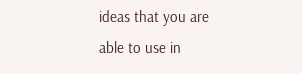ideas that you are able to use in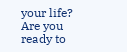your life? Are you ready to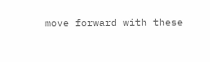move forward with these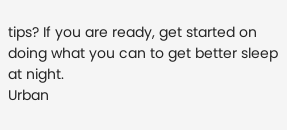tips? If you are ready, get started on doing what you can to get better sleep at night.
Urban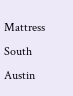Mattress South Austin